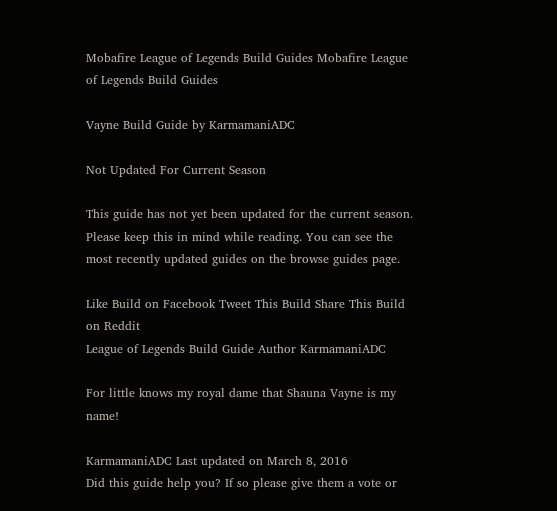Mobafire League of Legends Build Guides Mobafire League of Legends Build Guides

Vayne Build Guide by KarmamaniADC

Not Updated For Current Season

This guide has not yet been updated for the current season. Please keep this in mind while reading. You can see the most recently updated guides on the browse guides page.

Like Build on Facebook Tweet This Build Share This Build on Reddit
League of Legends Build Guide Author KarmamaniADC

For little knows my royal dame that Shauna Vayne is my name!

KarmamaniADC Last updated on March 8, 2016
Did this guide help you? If so please give them a vote or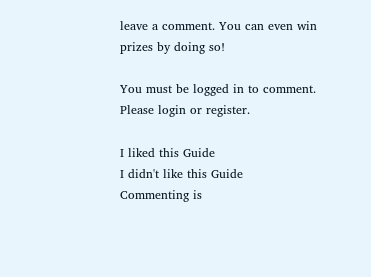leave a comment. You can even win prizes by doing so!

You must be logged in to comment. Please login or register.

I liked this Guide
I didn't like this Guide
Commenting is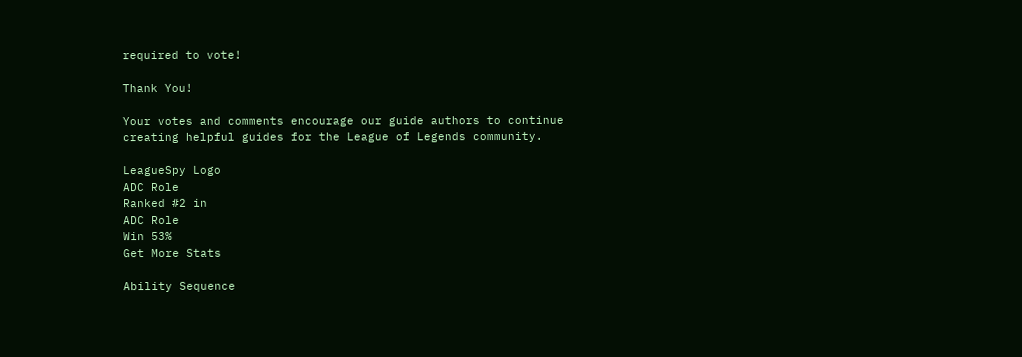required to vote!

Thank You!

Your votes and comments encourage our guide authors to continue
creating helpful guides for the League of Legends community.

LeagueSpy Logo
ADC Role
Ranked #2 in
ADC Role
Win 53%
Get More Stats

Ability Sequence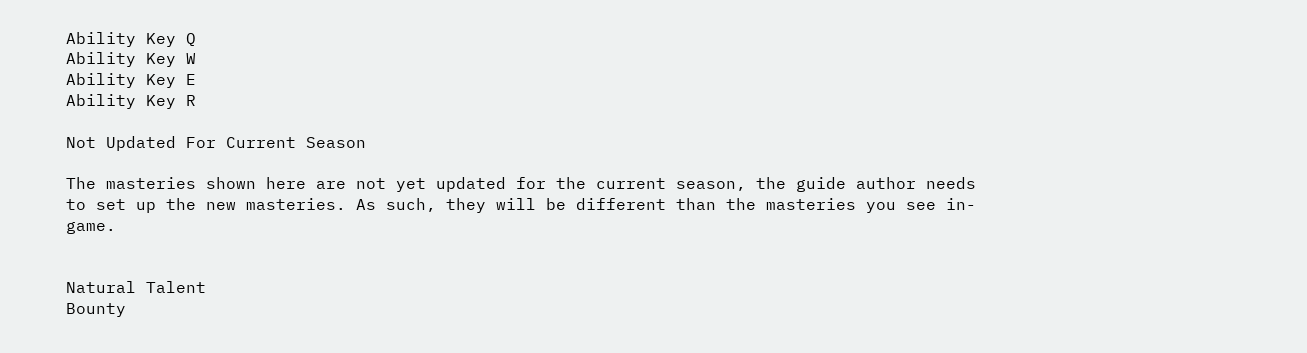Ability Key Q
Ability Key W
Ability Key E
Ability Key R

Not Updated For Current Season

The masteries shown here are not yet updated for the current season, the guide author needs to set up the new masteries. As such, they will be different than the masteries you see in-game.


Natural Talent
Bounty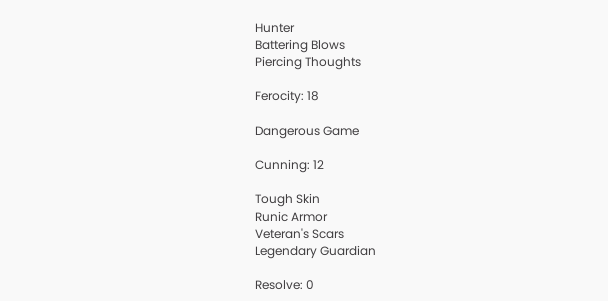Hunter
Battering Blows
Piercing Thoughts

Ferocity: 18

Dangerous Game

Cunning: 12

Tough Skin
Runic Armor
Veteran's Scars
Legendary Guardian

Resolve: 0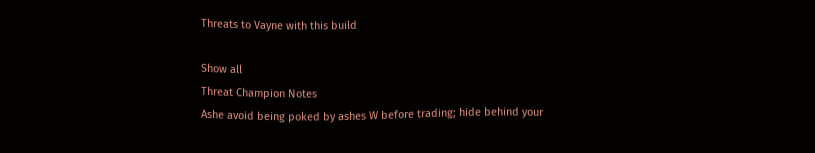Threats to Vayne with this build

Show all
Threat Champion Notes
Ashe avoid being poked by ashes W before trading; hide behind your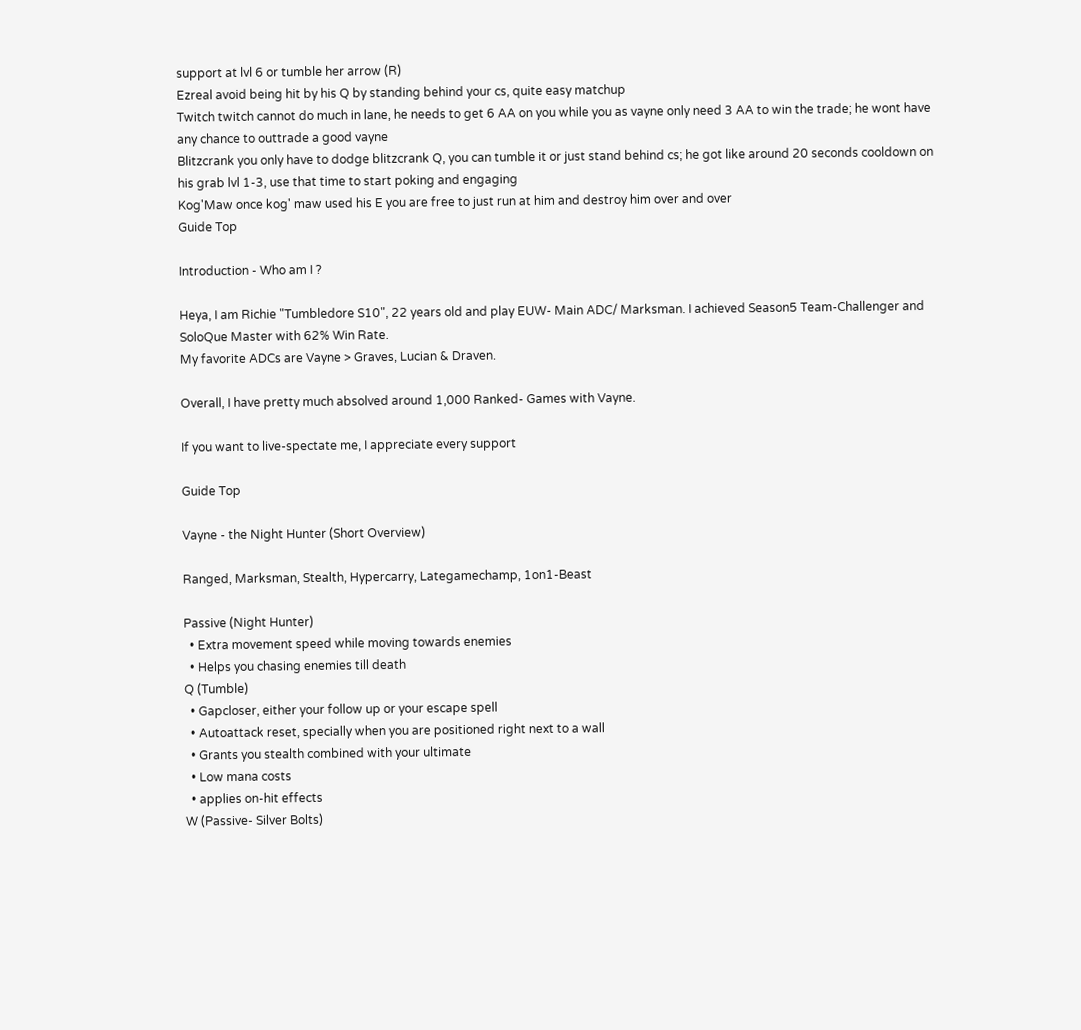support at lvl 6 or tumble her arrow (R)
Ezreal avoid being hit by his Q by standing behind your cs, quite easy matchup
Twitch twitch cannot do much in lane, he needs to get 6 AA on you while you as vayne only need 3 AA to win the trade; he wont have any chance to outtrade a good vayne
Blitzcrank you only have to dodge blitzcrank Q, you can tumble it or just stand behind cs; he got like around 20 seconds cooldown on his grab lvl 1-3, use that time to start poking and engaging
Kog'Maw once kog' maw used his E you are free to just run at him and destroy him over and over
Guide Top

Introduction - Who am I ?

Heya, I am Richie "Tumbledore S10", 22 years old and play EUW- Main ADC/ Marksman. I achieved Season5 Team-Challenger and SoloQue Master with 62% Win Rate.
My favorite ADCs are Vayne > Graves, Lucian & Draven.

Overall, I have pretty much absolved around 1,000 Ranked- Games with Vayne.

If you want to live-spectate me, I appreciate every support

Guide Top

Vayne - the Night Hunter (Short Overview)

Ranged, Marksman, Stealth, Hypercarry, Lategamechamp, 1on1-Beast

Passive (Night Hunter)
  • Extra movement speed while moving towards enemies
  • Helps you chasing enemies till death
Q (Tumble)
  • Gapcloser, either your follow up or your escape spell
  • Autoattack reset, specially when you are positioned right next to a wall
  • Grants you stealth combined with your ultimate
  • Low mana costs
  • applies on-hit effects
W (Passive- Silver Bolts)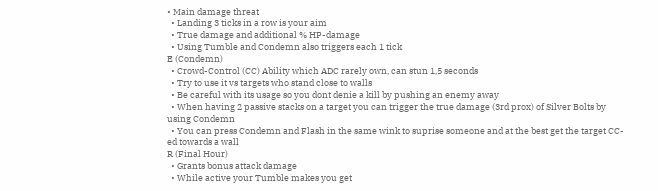• Main damage threat
  • Landing 3 ticks in a row is your aim
  • True damage and additional % HP-damage
  • Using Tumble and Condemn also triggers each 1 tick
E (Condemn)
  • Crowd-Control (CC) Ability which ADC rarely own, can stun 1,5 seconds
  • Try to use it vs targets who stand close to walls
  • Be careful with its usage so you dont denie a kill by pushing an enemy away
  • When having 2 passive stacks on a target you can trigger the true damage (3rd prox) of Silver Bolts by using Condemn
  • You can press Condemn and Flash in the same wink to suprise someone and at the best get the target CC-ed towards a wall
R (Final Hour)
  • Grants bonus attack damage
  • While active your Tumble makes you get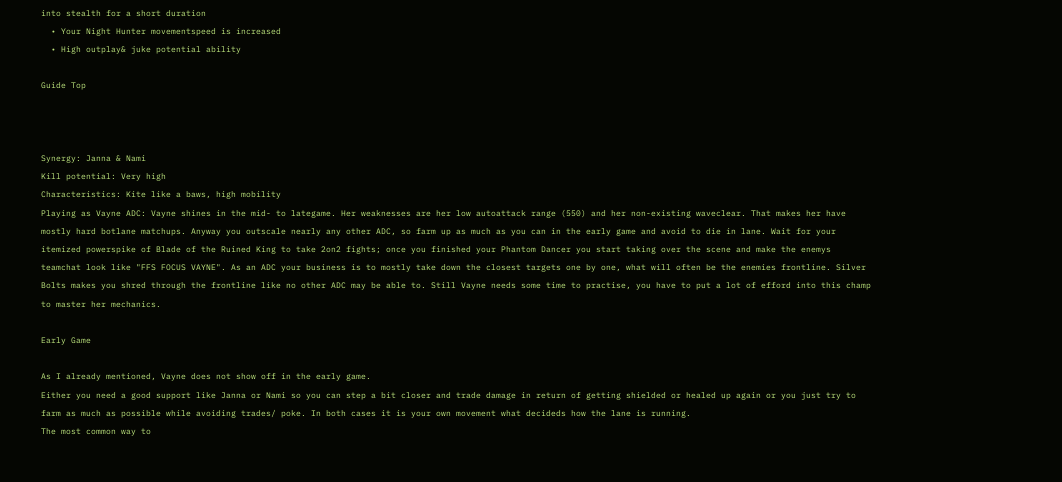into stealth for a short duration
  • Your Night Hunter movementspeed is increased
  • High outplay& juke potential ability

Guide Top



Synergy: Janna & Nami
Kill potential: Very high
Characteristics: Kite like a baws, high mobility
Playing as Vayne ADC: Vayne shines in the mid- to lategame. Her weaknesses are her low autoattack range (550) and her non-existing waveclear. That makes her have mostly hard botlane matchups. Anyway you outscale nearly any other ADC, so farm up as much as you can in the early game and avoid to die in lane. Wait for your itemized powerspike of Blade of the Ruined King to take 2on2 fights; once you finished your Phantom Dancer you start taking over the scene and make the enemys teamchat look like "FFS FOCUS VAYNE". As an ADC your business is to mostly take down the closest targets one by one, what will often be the enemies frontline. Silver Bolts makes you shred through the frontline like no other ADC may be able to. Still Vayne needs some time to practise, you have to put a lot of efford into this champ to master her mechanics.

Early Game

As I already mentioned, Vayne does not show off in the early game.
Either you need a good support like Janna or Nami so you can step a bit closer and trade damage in return of getting shielded or healed up again or you just try to farm as much as possible while avoiding trades/ poke. In both cases it is your own movement what decideds how the lane is running.
The most common way to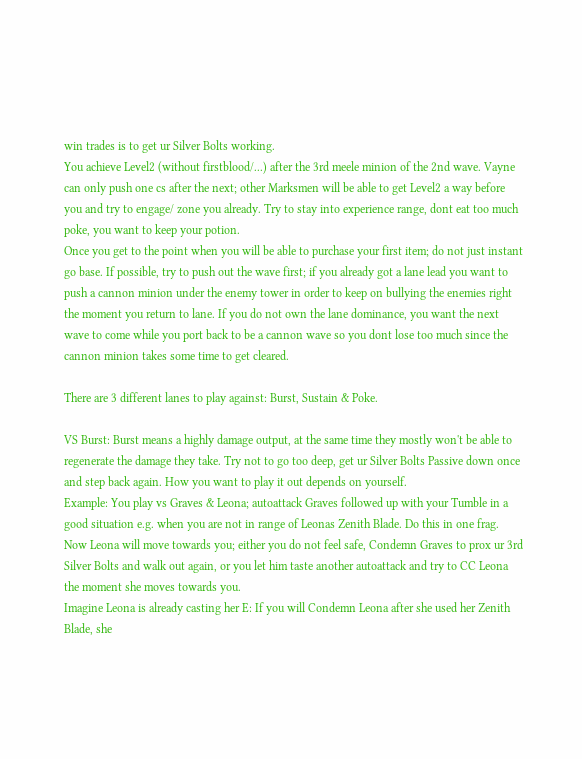win trades is to get ur Silver Bolts working.
You achieve Level2 (without firstblood/...) after the 3rd meele minion of the 2nd wave. Vayne can only push one cs after the next; other Marksmen will be able to get Level2 a way before you and try to engage/ zone you already. Try to stay into experience range, dont eat too much poke, you want to keep your potion.
Once you get to the point when you will be able to purchase your first item; do not just instant go base. If possible, try to push out the wave first; if you already got a lane lead you want to push a cannon minion under the enemy tower in order to keep on bullying the enemies right the moment you return to lane. If you do not own the lane dominance, you want the next wave to come while you port back to be a cannon wave so you dont lose too much since the cannon minion takes some time to get cleared.

There are 3 different lanes to play against: Burst, Sustain & Poke.

VS Burst: Burst means a highly damage output, at the same time they mostly won't be able to regenerate the damage they take. Try not to go too deep, get ur Silver Bolts Passive down once and step back again. How you want to play it out depends on yourself.
Example: You play vs Graves & Leona; autoattack Graves followed up with your Tumble in a good situation e.g. when you are not in range of Leonas Zenith Blade. Do this in one frag. Now Leona will move towards you; either you do not feel safe, Condemn Graves to prox ur 3rd Silver Bolts and walk out again, or you let him taste another autoattack and try to CC Leona the moment she moves towards you.
Imagine Leona is already casting her E: If you will Condemn Leona after she used her Zenith Blade, she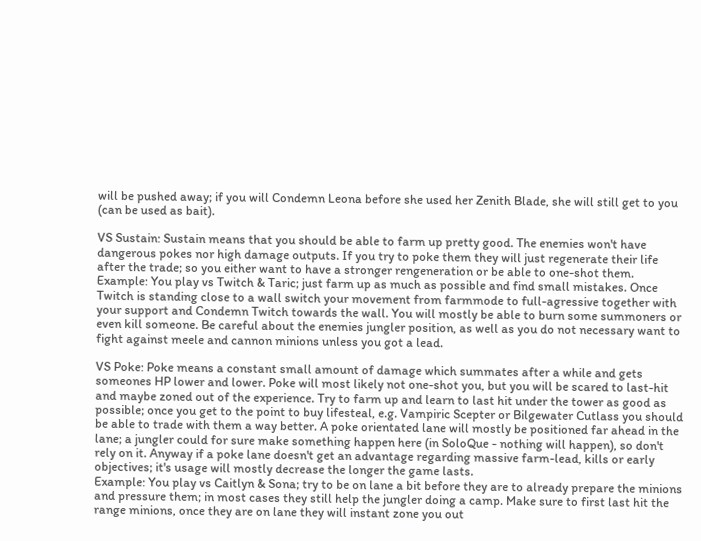will be pushed away; if you will Condemn Leona before she used her Zenith Blade, she will still get to you (can be used as bait).

VS Sustain: Sustain means that you should be able to farm up pretty good. The enemies won't have dangerous pokes nor high damage outputs. If you try to poke them they will just regenerate their life after the trade; so you either want to have a stronger rengeneration or be able to one-shot them.
Example: You play vs Twitch & Taric; just farm up as much as possible and find small mistakes. Once Twitch is standing close to a wall switch your movement from farmmode to full-agressive together with your support and Condemn Twitch towards the wall. You will mostly be able to burn some summoners or even kill someone. Be careful about the enemies jungler position, as well as you do not necessary want to fight against meele and cannon minions unless you got a lead.

VS Poke: Poke means a constant small amount of damage which summates after a while and gets someones HP lower and lower. Poke will most likely not one-shot you, but you will be scared to last-hit and maybe zoned out of the experience. Try to farm up and learn to last hit under the tower as good as possible; once you get to the point to buy lifesteal, e.g. Vampiric Scepter or Bilgewater Cutlass you should be able to trade with them a way better. A poke orientated lane will mostly be positioned far ahead in the lane; a jungler could for sure make something happen here (in SoloQue - nothing will happen), so don't rely on it. Anyway if a poke lane doesn't get an advantage regarding massive farm-lead, kills or early objectives; it's usage will mostly decrease the longer the game lasts.
Example: You play vs Caitlyn & Sona; try to be on lane a bit before they are to already prepare the minions and pressure them; in most cases they still help the jungler doing a camp. Make sure to first last hit the range minions, once they are on lane they will instant zone you out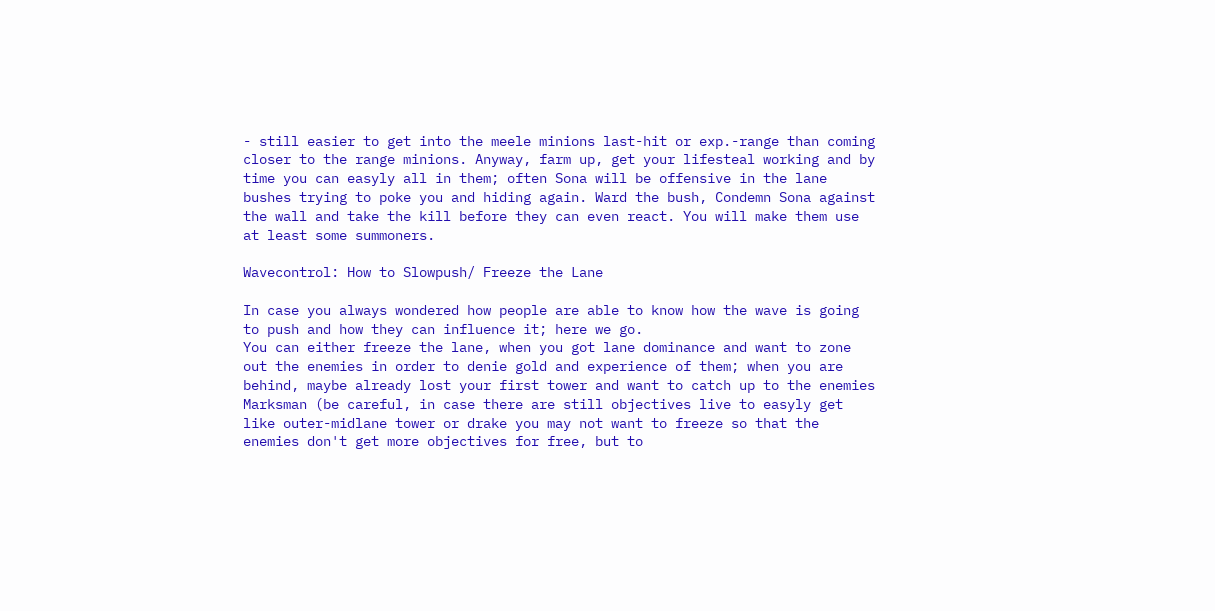- still easier to get into the meele minions last-hit or exp.-range than coming closer to the range minions. Anyway, farm up, get your lifesteal working and by time you can easyly all in them; often Sona will be offensive in the lane bushes trying to poke you and hiding again. Ward the bush, Condemn Sona against the wall and take the kill before they can even react. You will make them use at least some summoners.

Wavecontrol: How to Slowpush/ Freeze the Lane

In case you always wondered how people are able to know how the wave is going to push and how they can influence it; here we go.
You can either freeze the lane, when you got lane dominance and want to zone out the enemies in order to denie gold and experience of them; when you are behind, maybe already lost your first tower and want to catch up to the enemies Marksman (be careful, in case there are still objectives live to easyly get like outer-midlane tower or drake you may not want to freeze so that the enemies don't get more objectives for free, but to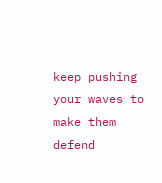keep pushing your waves to make them defend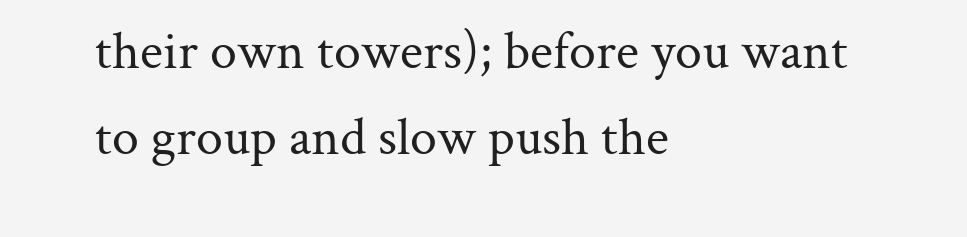their own towers); before you want to group and slow push the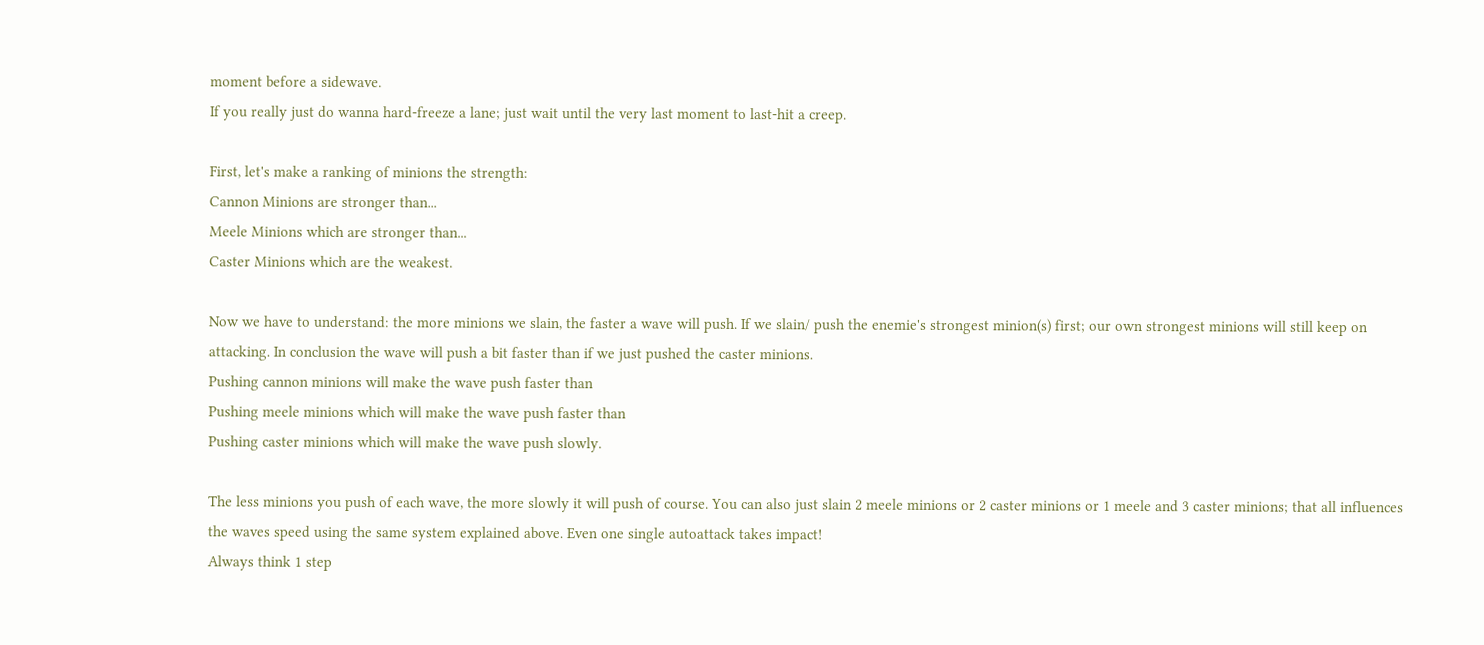moment before a sidewave.
If you really just do wanna hard-freeze a lane; just wait until the very last moment to last-hit a creep.

First, let's make a ranking of minions the strength:
Cannon Minions are stronger than...
Meele Minions which are stronger than...
Caster Minions which are the weakest.

Now we have to understand: the more minions we slain, the faster a wave will push. If we slain/ push the enemie's strongest minion(s) first; our own strongest minions will still keep on attacking. In conclusion the wave will push a bit faster than if we just pushed the caster minions.
Pushing cannon minions will make the wave push faster than
Pushing meele minions which will make the wave push faster than
Pushing caster minions which will make the wave push slowly.

The less minions you push of each wave, the more slowly it will push of course. You can also just slain 2 meele minions or 2 caster minions or 1 meele and 3 caster minions; that all influences the waves speed using the same system explained above. Even one single autoattack takes impact!
Always think 1 step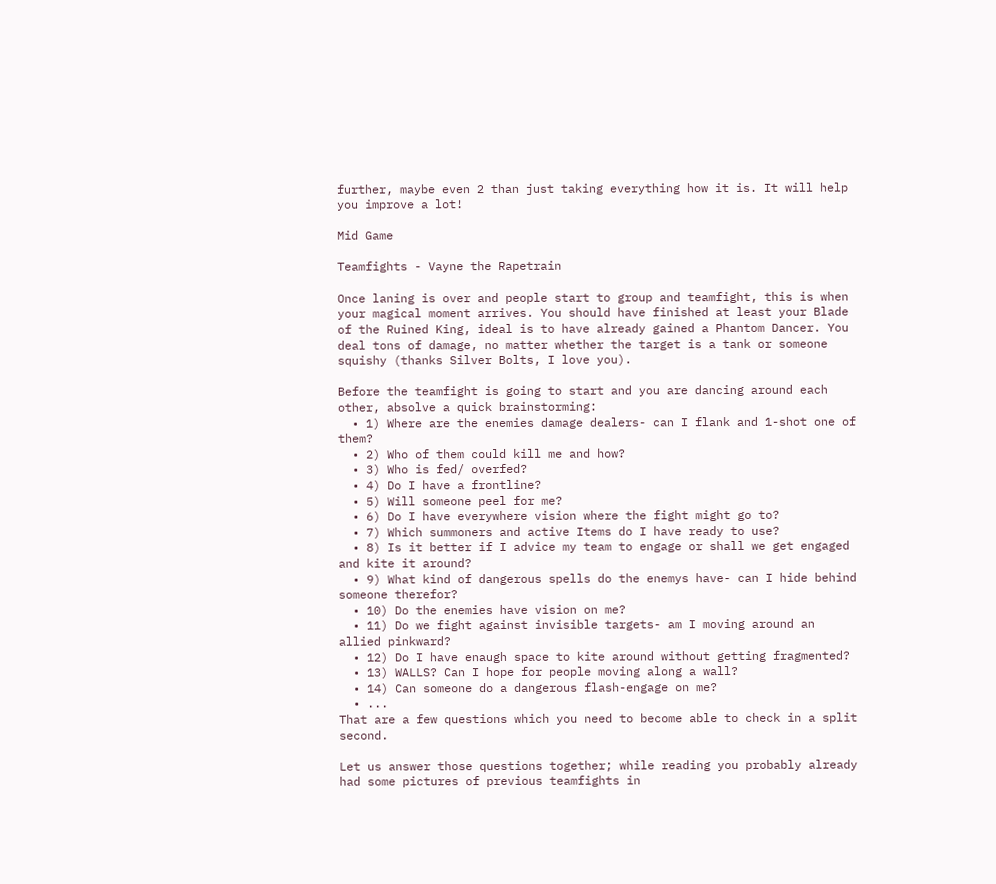further, maybe even 2 than just taking everything how it is. It will help you improve a lot!

Mid Game

Teamfights - Vayne the Rapetrain

Once laning is over and people start to group and teamfight, this is when your magical moment arrives. You should have finished at least your Blade of the Ruined King, ideal is to have already gained a Phantom Dancer. You deal tons of damage, no matter whether the target is a tank or someone squishy (thanks Silver Bolts, I love you).

Before the teamfight is going to start and you are dancing around each other, absolve a quick brainstorming:
  • 1) Where are the enemies damage dealers- can I flank and 1-shot one of them?
  • 2) Who of them could kill me and how?
  • 3) Who is fed/ overfed?
  • 4) Do I have a frontline?
  • 5) Will someone peel for me?
  • 6) Do I have everywhere vision where the fight might go to?
  • 7) Which summoners and active Items do I have ready to use?
  • 8) Is it better if I advice my team to engage or shall we get engaged and kite it around?
  • 9) What kind of dangerous spells do the enemys have- can I hide behind someone therefor?
  • 10) Do the enemies have vision on me?
  • 11) Do we fight against invisible targets- am I moving around an allied pinkward?
  • 12) Do I have enaugh space to kite around without getting fragmented?
  • 13) WALLS? Can I hope for people moving along a wall?
  • 14) Can someone do a dangerous flash-engage on me?
  • ...
That are a few questions which you need to become able to check in a split second.

Let us answer those questions together; while reading you probably already had some pictures of previous teamfights in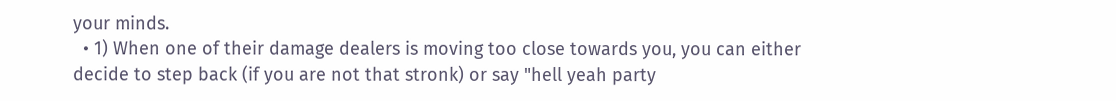your minds.
  • 1) When one of their damage dealers is moving too close towards you, you can either decide to step back (if you are not that stronk) or say "hell yeah party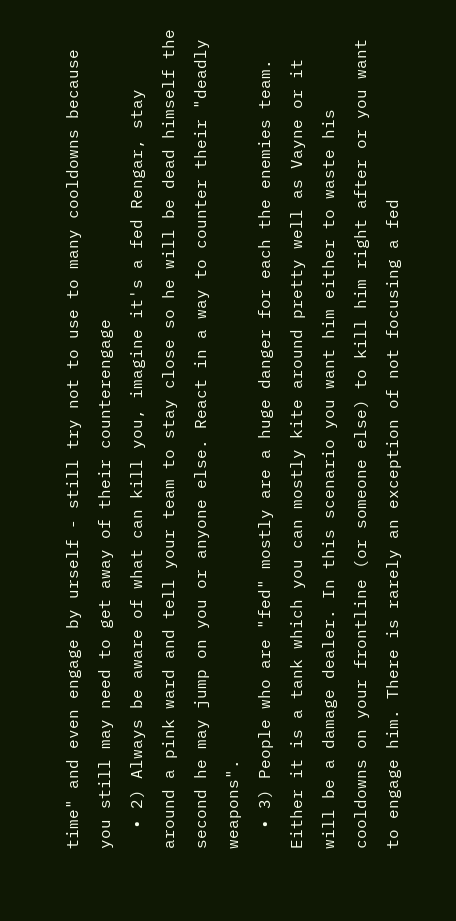time" and even engage by urself - still try not to use to many cooldowns because you still may need to get away of their counterengage
  • 2) Always be aware of what can kill you, imagine it's a fed Rengar, stay around a pink ward and tell your team to stay close so he will be dead himself the second he may jump on you or anyone else. React in a way to counter their "deadly weapons".
  • 3) People who are "fed" mostly are a huge danger for each the enemies team. Either it is a tank which you can mostly kite around pretty well as Vayne or it will be a damage dealer. In this scenario you want him either to waste his cooldowns on your frontline (or someone else) to kill him right after or you want to engage him. There is rarely an exception of not focusing a fed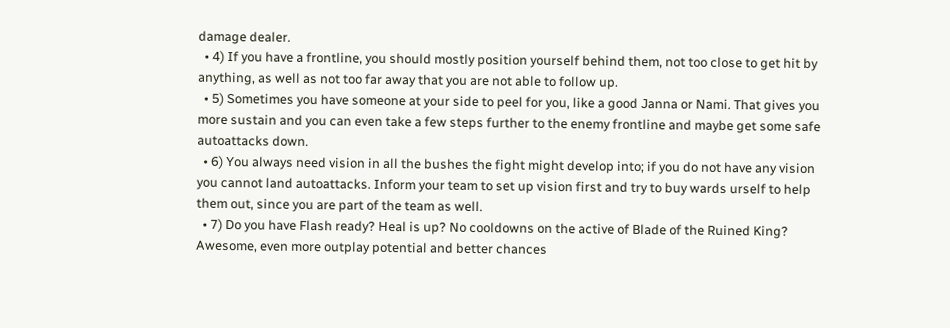damage dealer.
  • 4) If you have a frontline, you should mostly position yourself behind them, not too close to get hit by anything, as well as not too far away that you are not able to follow up.
  • 5) Sometimes you have someone at your side to peel for you, like a good Janna or Nami. That gives you more sustain and you can even take a few steps further to the enemy frontline and maybe get some safe autoattacks down.
  • 6) You always need vision in all the bushes the fight might develop into; if you do not have any vision you cannot land autoattacks. Inform your team to set up vision first and try to buy wards urself to help them out, since you are part of the team as well.
  • 7) Do you have Flash ready? Heal is up? No cooldowns on the active of Blade of the Ruined King? Awesome, even more outplay potential and better chances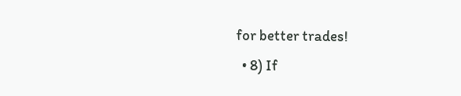for better trades!
  • 8) If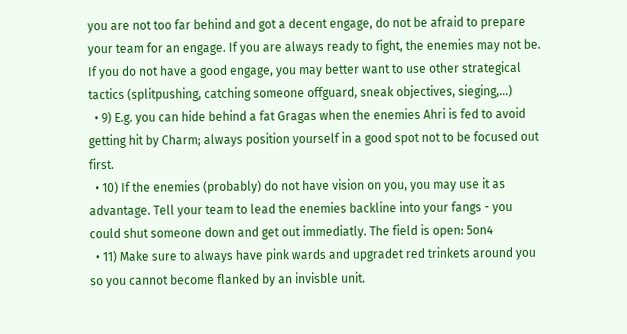you are not too far behind and got a decent engage, do not be afraid to prepare your team for an engage. If you are always ready to fight, the enemies may not be. If you do not have a good engage, you may better want to use other strategical tactics (splitpushing, catching someone offguard, sneak objectives, sieging,...)
  • 9) E.g. you can hide behind a fat Gragas when the enemies Ahri is fed to avoid getting hit by Charm; always position yourself in a good spot not to be focused out first.
  • 10) If the enemies (probably) do not have vision on you, you may use it as advantage. Tell your team to lead the enemies backline into your fangs - you could shut someone down and get out immediatly. The field is open: 5on4
  • 11) Make sure to always have pink wards and upgradet red trinkets around you so you cannot become flanked by an invisble unit.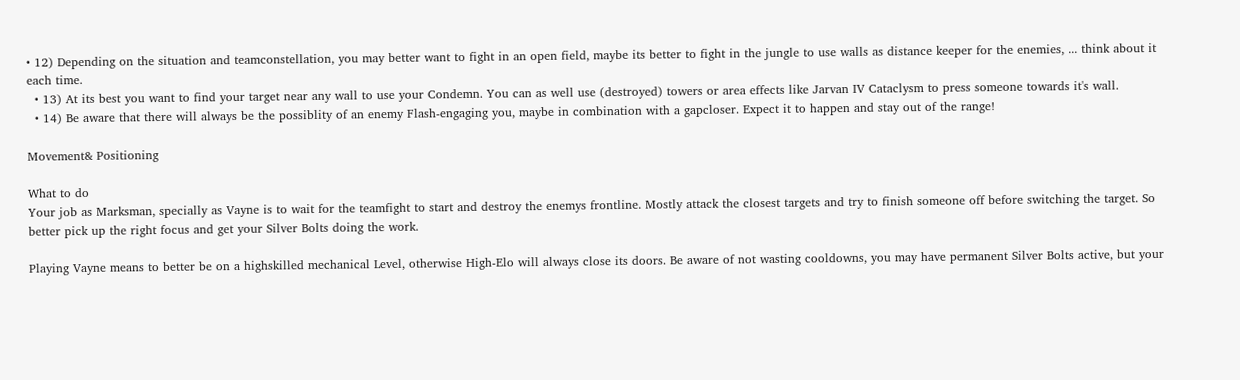• 12) Depending on the situation and teamconstellation, you may better want to fight in an open field, maybe its better to fight in the jungle to use walls as distance keeper for the enemies, ... think about it each time.
  • 13) At its best you want to find your target near any wall to use your Condemn. You can as well use (destroyed) towers or area effects like Jarvan IV Cataclysm to press someone towards it's wall.
  • 14) Be aware that there will always be the possiblity of an enemy Flash-engaging you, maybe in combination with a gapcloser. Expect it to happen and stay out of the range!

Movement& Positioning

What to do
Your job as Marksman, specially as Vayne is to wait for the teamfight to start and destroy the enemys frontline. Mostly attack the closest targets and try to finish someone off before switching the target. So better pick up the right focus and get your Silver Bolts doing the work.

Playing Vayne means to better be on a highskilled mechanical Level, otherwise High-Elo will always close its doors. Be aware of not wasting cooldowns, you may have permanent Silver Bolts active, but your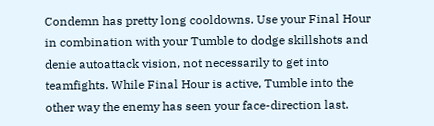Condemn has pretty long cooldowns. Use your Final Hour in combination with your Tumble to dodge skillshots and denie autoattack vision, not necessarily to get into teamfights. While Final Hour is active, Tumble into the other way the enemy has seen your face-direction last.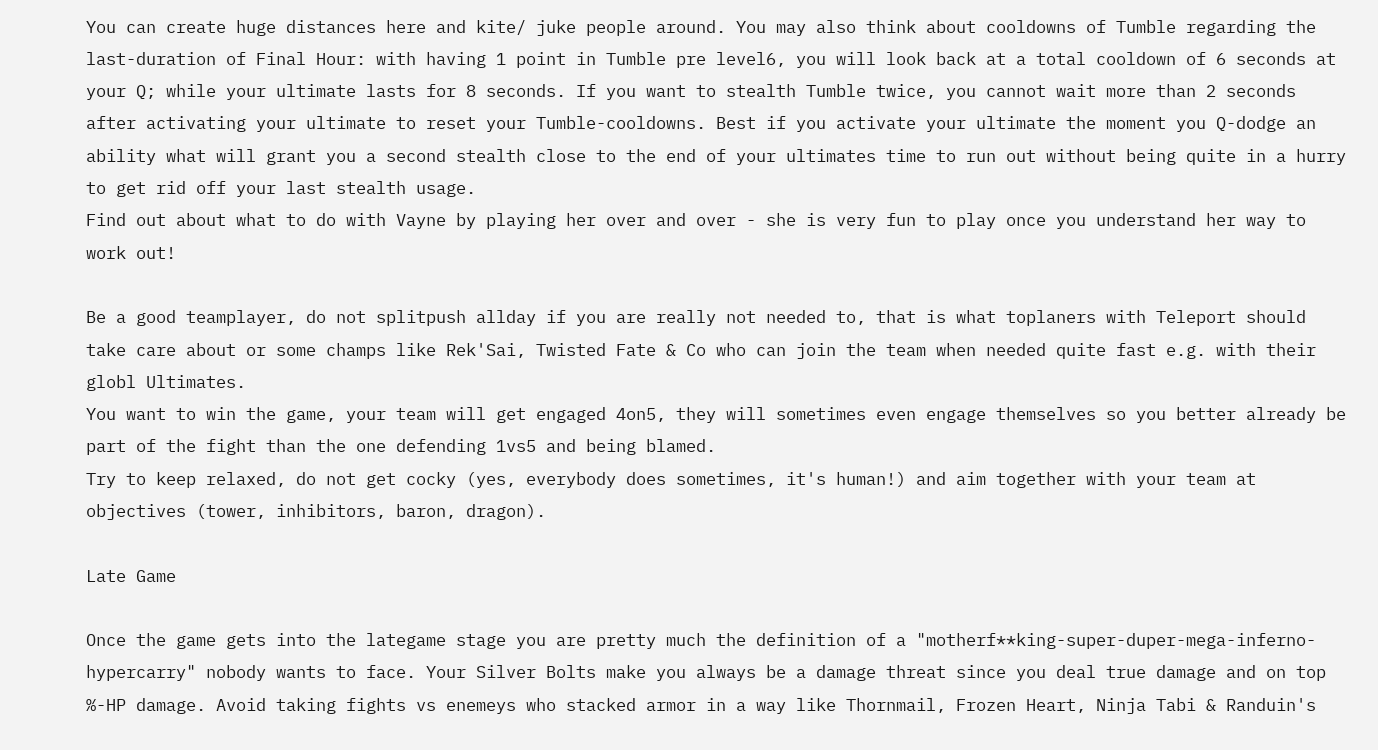You can create huge distances here and kite/ juke people around. You may also think about cooldowns of Tumble regarding the last-duration of Final Hour: with having 1 point in Tumble pre level6, you will look back at a total cooldown of 6 seconds at your Q; while your ultimate lasts for 8 seconds. If you want to stealth Tumble twice, you cannot wait more than 2 seconds after activating your ultimate to reset your Tumble-cooldowns. Best if you activate your ultimate the moment you Q-dodge an ability what will grant you a second stealth close to the end of your ultimates time to run out without being quite in a hurry to get rid off your last stealth usage.
Find out about what to do with Vayne by playing her over and over - she is very fun to play once you understand her way to work out!

Be a good teamplayer, do not splitpush allday if you are really not needed to, that is what toplaners with Teleport should take care about or some champs like Rek'Sai, Twisted Fate & Co who can join the team when needed quite fast e.g. with their globl Ultimates.
You want to win the game, your team will get engaged 4on5, they will sometimes even engage themselves so you better already be part of the fight than the one defending 1vs5 and being blamed.
Try to keep relaxed, do not get cocky (yes, everybody does sometimes, it's human!) and aim together with your team at objectives (tower, inhibitors, baron, dragon).

Late Game

Once the game gets into the lategame stage you are pretty much the definition of a "motherf**king-super-duper-mega-inferno-hypercarry" nobody wants to face. Your Silver Bolts make you always be a damage threat since you deal true damage and on top %-HP damage. Avoid taking fights vs enemeys who stacked armor in a way like Thornmail, Frozen Heart, Ninja Tabi & Randuin's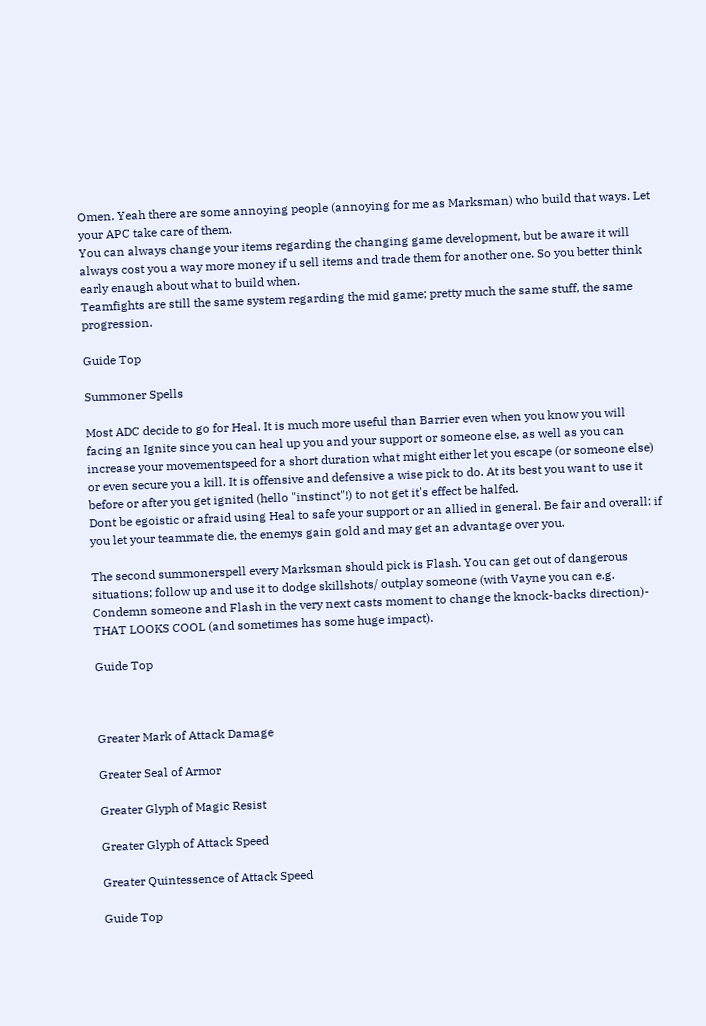Omen. Yeah there are some annoying people (annoying for me as Marksman) who build that ways. Let your APC take care of them.
You can always change your items regarding the changing game development, but be aware it will always cost you a way more money if u sell items and trade them for another one. So you better think early enaugh about what to build when.
Teamfights are still the same system regarding the mid game; pretty much the same stuff, the same progression.

Guide Top

Summoner Spells

Most ADC decide to go for Heal. It is much more useful than Barrier even when you know you will facing an Ignite since you can heal up you and your support or someone else, as well as you can increase your movementspeed for a short duration what might either let you escape (or someone else) or even secure you a kill. It is offensive and defensive a wise pick to do. At its best you want to use it before or after you get ignited (hello "instinct"!) to not get it's effect be halfed.
Dont be egoistic or afraid using Heal to safe your support or an allied in general. Be fair and overall: if you let your teammate die, the enemys gain gold and may get an advantage over you.

The second summonerspell every Marksman should pick is Flash. You can get out of dangerous situations; follow up and use it to dodge skillshots/ outplay someone (with Vayne you can e.g. Condemn someone and Flash in the very next casts moment to change the knock-backs direction)- THAT LOOKS COOL (and sometimes has some huge impact).

Guide Top



Greater Mark of Attack Damage

Greater Seal of Armor

Greater Glyph of Magic Resist

Greater Glyph of Attack Speed

Greater Quintessence of Attack Speed

Guide Top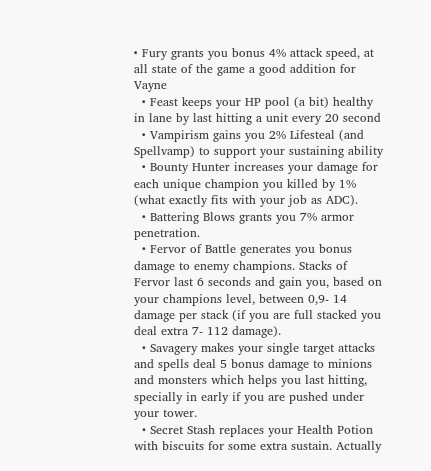• Fury grants you bonus 4% attack speed, at all state of the game a good addition for Vayne
  • Feast keeps your HP pool (a bit) healthy in lane by last hitting a unit every 20 second
  • Vampirism gains you 2% Lifesteal (and Spellvamp) to support your sustaining ability
  • Bounty Hunter increases your damage for each unique champion you killed by 1% (what exactly fits with your job as ADC).
  • Battering Blows grants you 7% armor penetration.
  • Fervor of Battle generates you bonus damage to enemy champions. Stacks of Fervor last 6 seconds and gain you, based on your champions level, between 0,9- 14 damage per stack (if you are full stacked you deal extra 7- 112 damage).
  • Savagery makes your single target attacks and spells deal 5 bonus damage to minions and monsters which helps you last hitting, specially in early if you are pushed under your tower.
  • Secret Stash replaces your Health Potion with biscuits for some extra sustain. Actually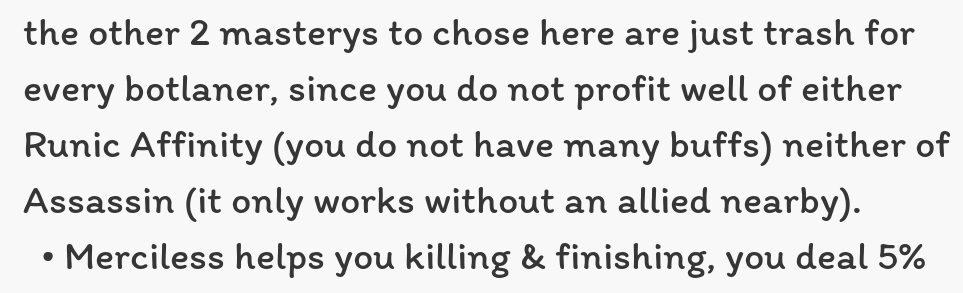the other 2 masterys to chose here are just trash for every botlaner, since you do not profit well of either Runic Affinity (you do not have many buffs) neither of Assassin (it only works without an allied nearby).
  • Merciless helps you killing & finishing, you deal 5%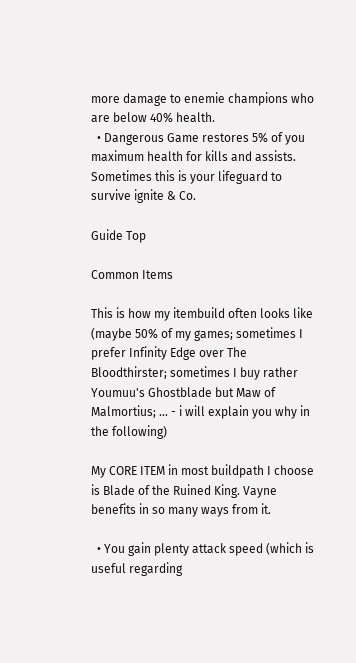more damage to enemie champions who are below 40% health.
  • Dangerous Game restores 5% of you maximum health for kills and assists. Sometimes this is your lifeguard to survive ignite & Co.

Guide Top

Common Items

This is how my itembuild often looks like (maybe 50% of my games; sometimes I prefer Infinity Edge over The Bloodthirster; sometimes I buy rather Youmuu's Ghostblade but Maw of Malmortius; ... - i will explain you why in the following)

My CORE ITEM in most buildpath I choose is Blade of the Ruined King. Vayne benefits in so many ways from it.

  • You gain plenty attack speed (which is useful regarding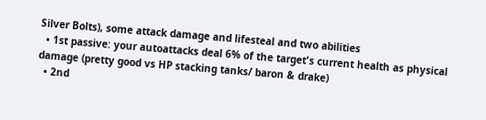Silver Bolts), some attack damage and lifesteal and two abilities
  • 1st passive: your autoattacks deal 6% of the target's current health as physical damage (pretty good vs HP stacking tanks/ baron & drake)
  • 2nd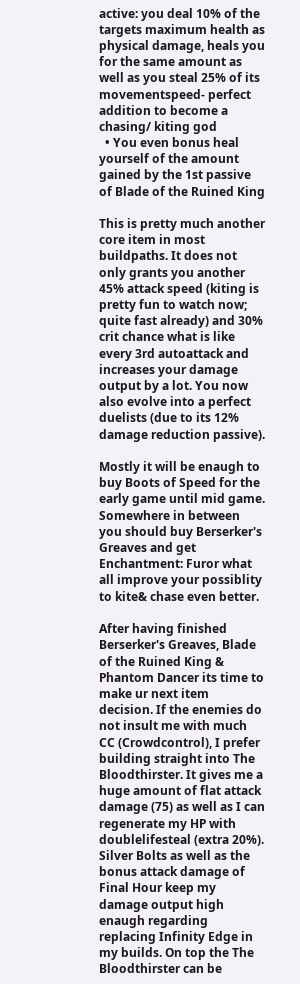active: you deal 10% of the targets maximum health as physical damage, heals you for the same amount as well as you steal 25% of its movementspeed- perfect addition to become a chasing/ kiting god
  • You even bonus heal yourself of the amount gained by the 1st passive of Blade of the Ruined King

This is pretty much another core item in most buildpaths. It does not only grants you another 45% attack speed (kiting is pretty fun to watch now; quite fast already) and 30% crit chance what is like every 3rd autoattack and increases your damage output by a lot. You now also evolve into a perfect duelists (due to its 12% damage reduction passive).

Mostly it will be enaugh to buy Boots of Speed for the early game until mid game. Somewhere in between you should buy Berserker's Greaves and get Enchantment: Furor what all improve your possiblity to kite& chase even better.

After having finished Berserker's Greaves, Blade of the Ruined King & Phantom Dancer its time to make ur next item decision. If the enemies do not insult me with much CC (Crowdcontrol), I prefer building straight into The Bloodthirster. It gives me a huge amount of flat attack damage (75) as well as I can regenerate my HP with doublelifesteal (extra 20%). Silver Bolts as well as the bonus attack damage of Final Hour keep my damage output high enaugh regarding replacing Infinity Edge in my builds. On top the The Bloodthirster can be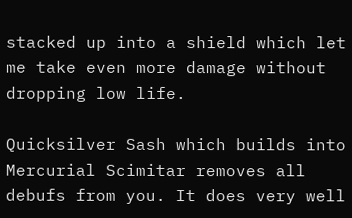stacked up into a shield which let me take even more damage without dropping low life.

Quicksilver Sash which builds into Mercurial Scimitar removes all debufs from you. It does very well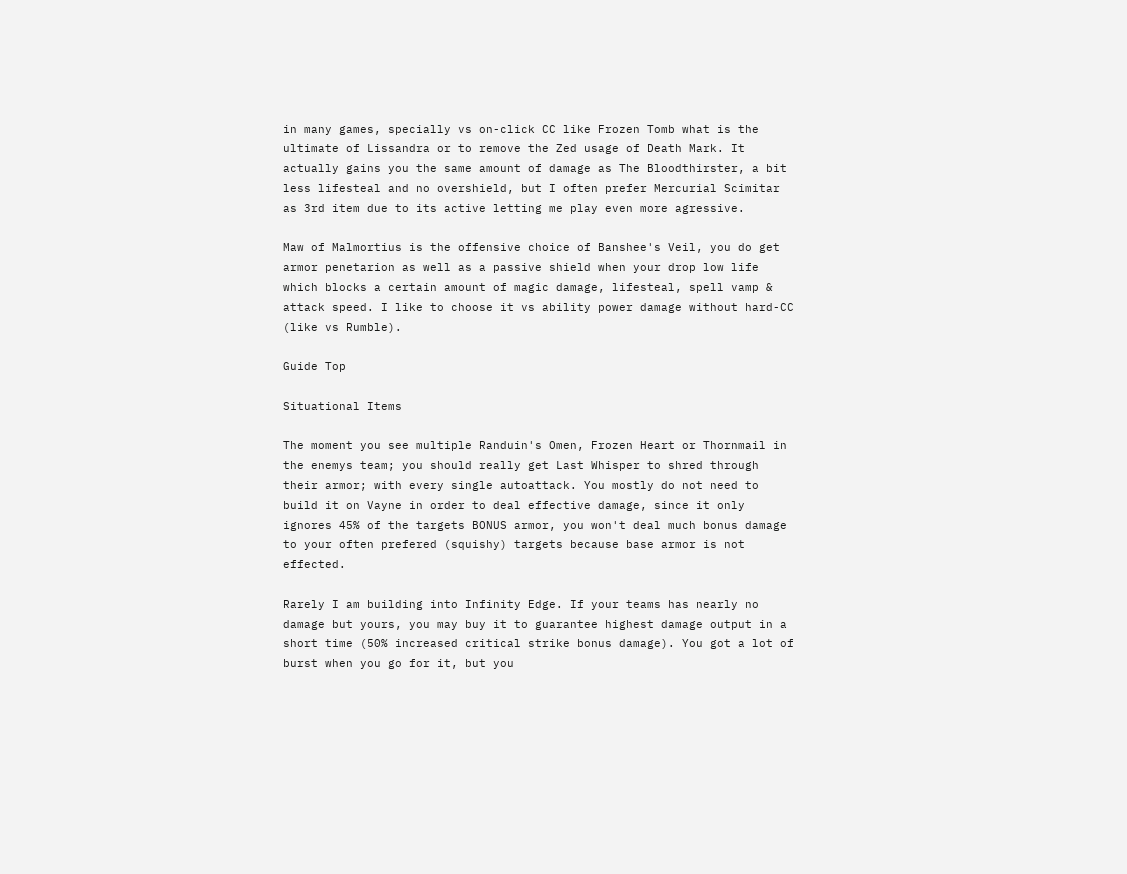in many games, specially vs on-click CC like Frozen Tomb what is the ultimate of Lissandra or to remove the Zed usage of Death Mark. It actually gains you the same amount of damage as The Bloodthirster, a bit less lifesteal and no overshield, but I often prefer Mercurial Scimitar as 3rd item due to its active letting me play even more agressive.

Maw of Malmortius is the offensive choice of Banshee's Veil, you do get armor penetarion as well as a passive shield when your drop low life which blocks a certain amount of magic damage, lifesteal, spell vamp & attack speed. I like to choose it vs ability power damage without hard-CC (like vs Rumble).

Guide Top

Situational Items

The moment you see multiple Randuin's Omen, Frozen Heart or Thornmail in the enemys team; you should really get Last Whisper to shred through their armor; with every single autoattack. You mostly do not need to build it on Vayne in order to deal effective damage, since it only ignores 45% of the targets BONUS armor, you won't deal much bonus damage to your often prefered (squishy) targets because base armor is not effected.

Rarely I am building into Infinity Edge. If your teams has nearly no damage but yours, you may buy it to guarantee highest damage output in a short time (50% increased critical strike bonus damage). You got a lot of burst when you go for it, but you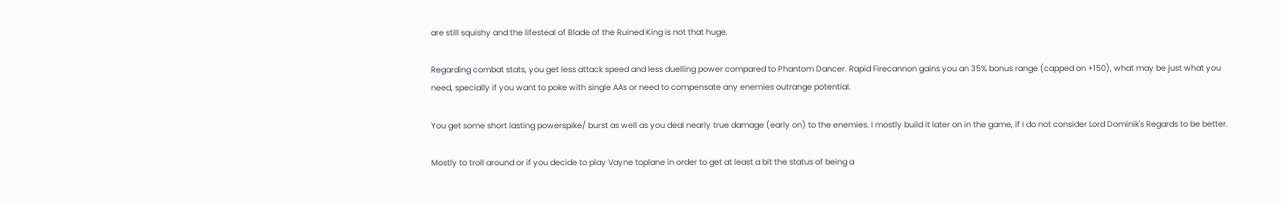are still squishy and the lifesteal of Blade of the Ruined King is not that huge.

Regarding combat stats, you get less attack speed and less duelling power compared to Phantom Dancer. Rapid Firecannon gains you an 35% bonus range (capped on +150), what may be just what you need, specially if you want to poke with single AAs or need to compensate any enemies outrange potential.

You get some short lasting powerspike/ burst as well as you deal nearly true damage (early on) to the enemies. I mostly build it later on in the game, if I do not consider Lord Dominik's Regards to be better.

Mostly to troll around or if you decide to play Vayne toplane in order to get at least a bit the status of being a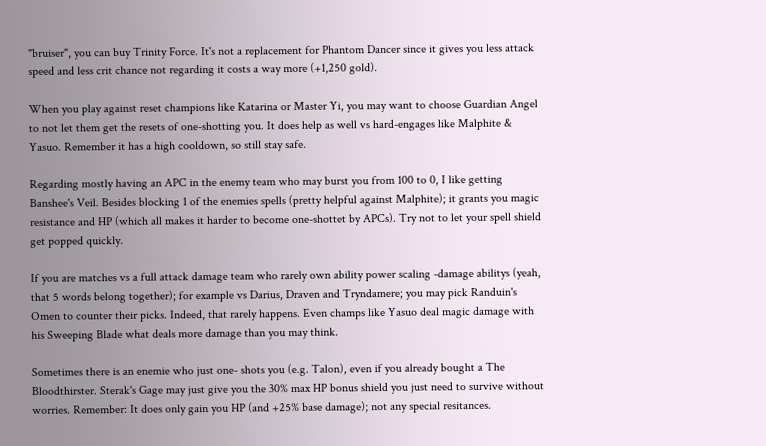"bruiser", you can buy Trinity Force. It's not a replacement for Phantom Dancer since it gives you less attack speed and less crit chance not regarding it costs a way more (+1,250 gold).

When you play against reset champions like Katarina or Master Yi, you may want to choose Guardian Angel to not let them get the resets of one-shotting you. It does help as well vs hard-engages like Malphite & Yasuo. Remember it has a high cooldown, so still stay safe.

Regarding mostly having an APC in the enemy team who may burst you from 100 to 0, I like getting Banshee's Veil. Besides blocking 1 of the enemies spells (pretty helpful against Malphite); it grants you magic resistance and HP (which all makes it harder to become one-shottet by APCs). Try not to let your spell shield get popped quickly.

If you are matches vs a full attack damage team who rarely own ability power scaling -damage abilitys (yeah, that 5 words belong together); for example vs Darius, Draven and Tryndamere; you may pick Randuin's Omen to counter their picks. Indeed, that rarely happens. Even champs like Yasuo deal magic damage with his Sweeping Blade what deals more damage than you may think.

Sometimes there is an enemie who just one- shots you (e.g. Talon), even if you already bought a The Bloodthirster. Sterak's Gage may just give you the 30% max HP bonus shield you just need to survive without worries. Remember: It does only gain you HP (and +25% base damage); not any special resitances.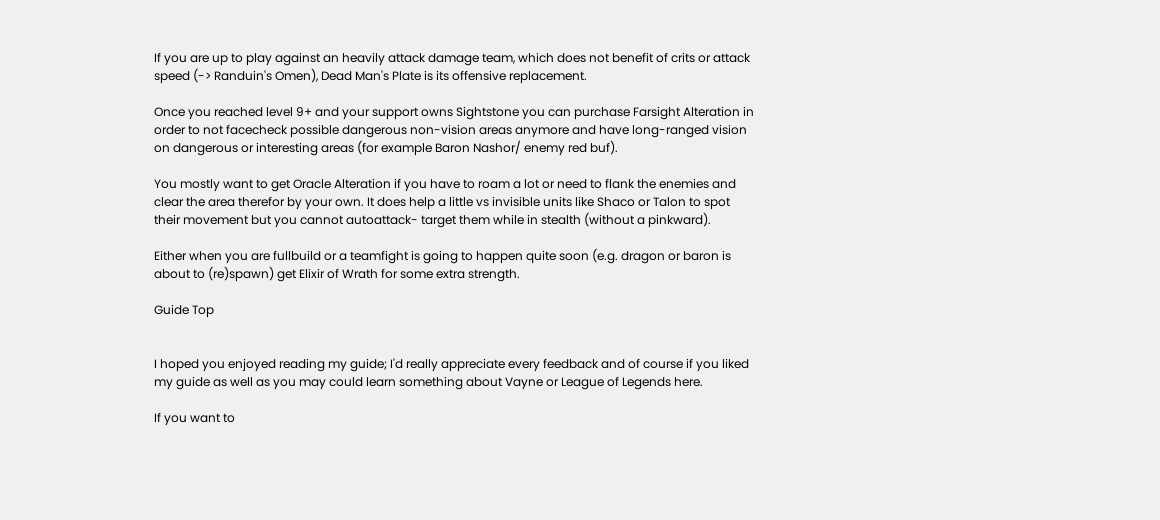If you are up to play against an heavily attack damage team, which does not benefit of crits or attack speed (-> Randuin's Omen), Dead Man's Plate is its offensive replacement.

Once you reached level 9+ and your support owns Sightstone you can purchase Farsight Alteration in order to not facecheck possible dangerous non-vision areas anymore and have long-ranged vision on dangerous or interesting areas (for example Baron Nashor/ enemy red buf).

You mostly want to get Oracle Alteration if you have to roam a lot or need to flank the enemies and clear the area therefor by your own. It does help a little vs invisible units like Shaco or Talon to spot their movement but you cannot autoattack- target them while in stealth (without a pinkward).

Either when you are fullbuild or a teamfight is going to happen quite soon (e.g. dragon or baron is about to (re)spawn) get Elixir of Wrath for some extra strength.

Guide Top


I hoped you enjoyed reading my guide; I'd really appreciate every feedback and of course if you liked my guide as well as you may could learn something about Vayne or League of Legends here.

If you want to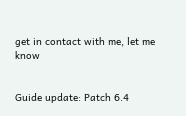get in contact with me, let me know


Guide update: Patch 6.4